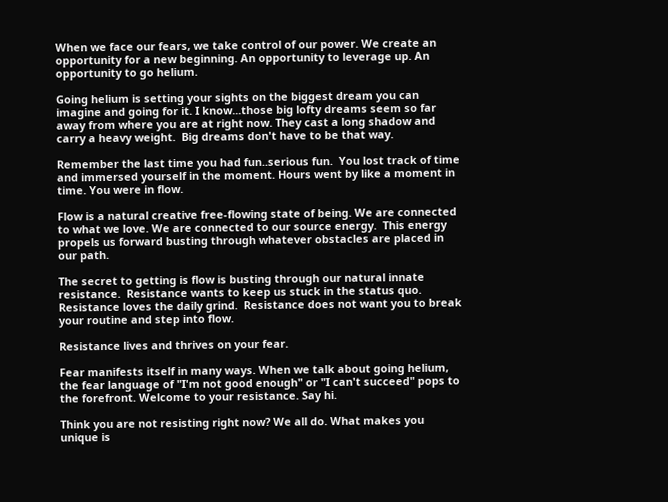When we face our fears, we take control of our power. We create an opportunity for a new beginning. An opportunity to leverage up. An opportunity to go helium.

Going helium is setting your sights on the biggest dream you can imagine and going for it. I know...those big lofty dreams seem so far away from where you are at right now. They cast a long shadow and carry a heavy weight.  Big dreams don't have to be that way.

Remember the last time you had fun..serious fun.  You lost track of time and immersed yourself in the moment. Hours went by like a moment in time. You were in flow.

Flow is a natural creative free-flowing state of being. We are connected to what we love. We are connected to our source energy.  This energy propels us forward busting through whatever obstacles are placed in our path.

The secret to getting is flow is busting through our natural innate resistance.  Resistance wants to keep us stuck in the status quo. Resistance loves the daily grind.  Resistance does not want you to break your routine and step into flow.

Resistance lives and thrives on your fear.

Fear manifests itself in many ways. When we talk about going helium, the fear language of "I'm not good enough" or "I can't succeed" pops to the forefront. Welcome to your resistance. Say hi.

Think you are not resisting right now? We all do. What makes you unique is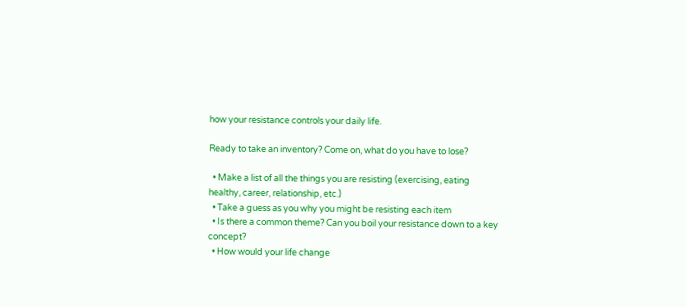how your resistance controls your daily life.

Ready to take an inventory? Come on, what do you have to lose?

  • Make a list of all the things you are resisting (exercising, eating healthy, career, relationship, etc.)
  • Take a guess as you why you might be resisting each item
  • Is there a common theme? Can you boil your resistance down to a key concept?
  • How would your life change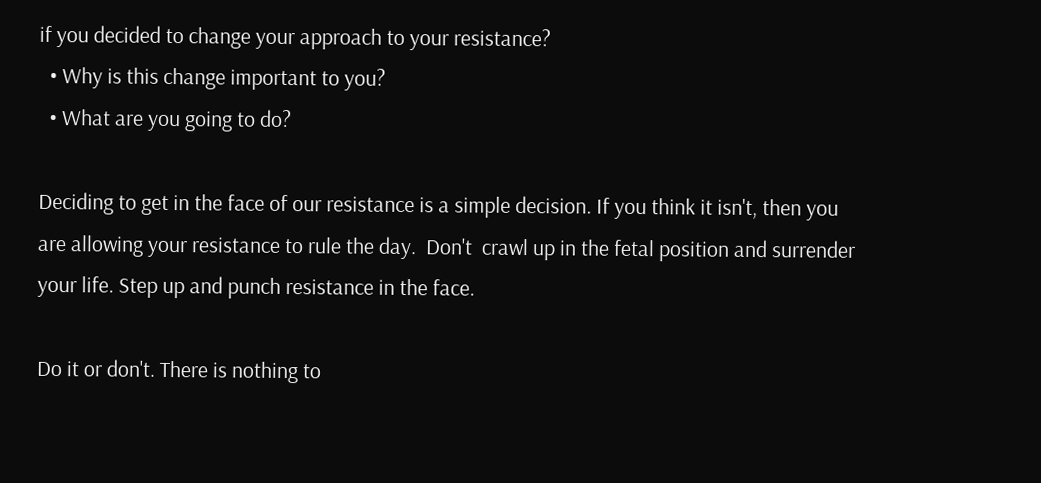if you decided to change your approach to your resistance?
  • Why is this change important to you?
  • What are you going to do?

Deciding to get in the face of our resistance is a simple decision. If you think it isn't, then you are allowing your resistance to rule the day.  Don't  crawl up in the fetal position and surrender your life. Step up and punch resistance in the face.

Do it or don't. There is nothing to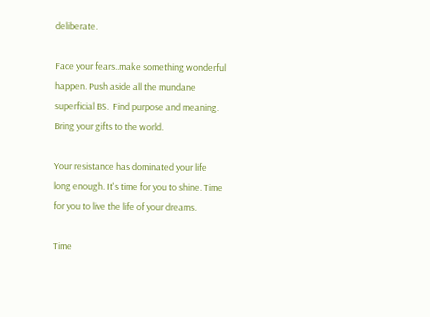deliberate.

Face your fears..make something wonderful happen. Push aside all the mundane superficial BS.  Find purpose and meaning. Bring your gifts to the world.

Your resistance has dominated your life long enough. It's time for you to shine. Time for you to live the life of your dreams.

Time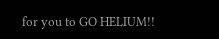for you to GO HELIUM!!